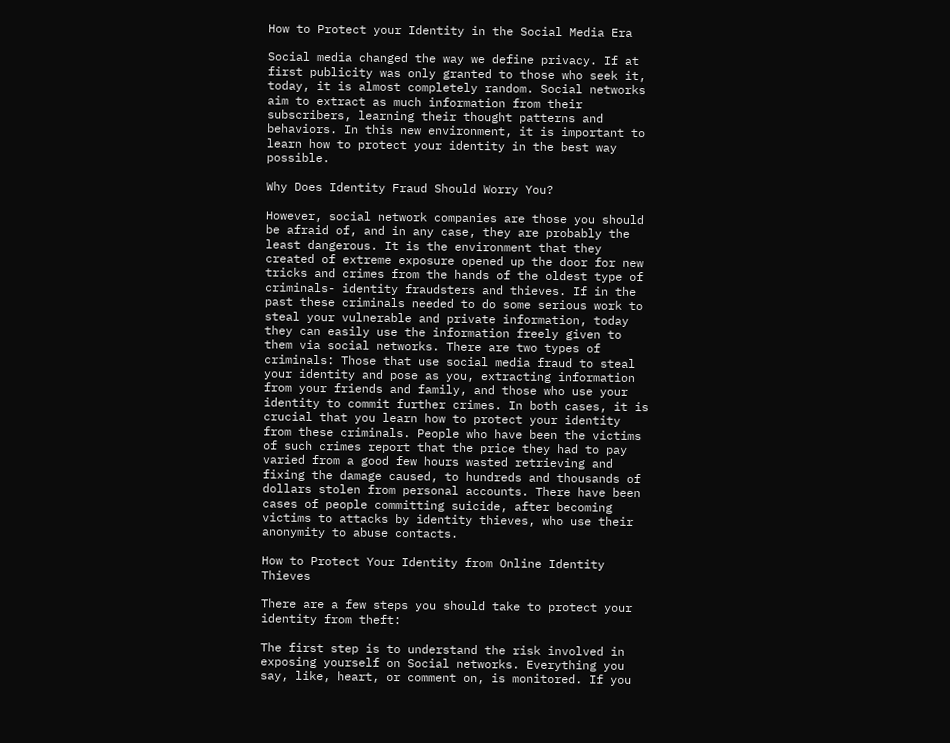How to Protect your Identity in the Social Media Era

Social media changed the way we define privacy. If at first publicity was only granted to those who seek it, today, it is almost completely random. Social networks aim to extract as much information from their subscribers, learning their thought patterns and behaviors. In this new environment, it is important to learn how to protect your identity in the best way possible.

Why Does Identity Fraud Should Worry You?

However, social network companies are those you should be afraid of, and in any case, they are probably the least dangerous. It is the environment that they created of extreme exposure opened up the door for new tricks and crimes from the hands of the oldest type of criminals- identity fraudsters and thieves. If in the past these criminals needed to do some serious work to steal your vulnerable and private information, today they can easily use the information freely given to them via social networks. There are two types of criminals: Those that use social media fraud to steal your identity and pose as you, extracting information from your friends and family, and those who use your identity to commit further crimes. In both cases, it is crucial that you learn how to protect your identity from these criminals. People who have been the victims of such crimes report that the price they had to pay varied from a good few hours wasted retrieving and fixing the damage caused, to hundreds and thousands of dollars stolen from personal accounts. There have been cases of people committing suicide, after becoming victims to attacks by identity thieves, who use their anonymity to abuse contacts.

How to Protect Your Identity from Online Identity Thieves

There are a few steps you should take to protect your identity from theft:

The first step is to understand the risk involved in exposing yourself on Social networks. Everything you say, like, heart, or comment on, is monitored. If you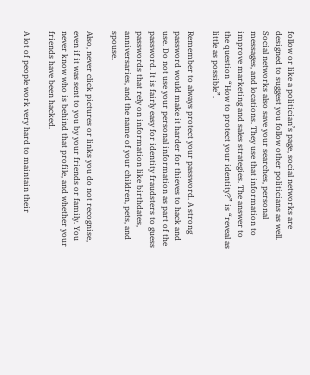follow or like a politician’s page, social networks are designed to suggest you follow other politicians as well. Social networks also save your searches, personal messages, and locations. They use that information to improve marketing and sales strategies. The answer to the question “How to protect your identity?” is “reveal as little as possible”.

Remember to always protect your password. A strong password would make it harder for thieves to hack and use. Do not use your personal information as part of the password. It is fairly easy for identity fraudsters to guess passwords that rely on information like birthdates, anniversaries, and the name of your children, pets, and spouse.

Also, never click pictures or links you do not recognise, even if it was sent to you by your friends or family. You never know who is behind that profile, and whether your friends have been hacked.

A lot of people work very hard to maintain their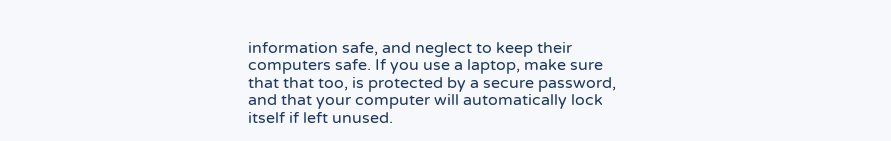information safe, and neglect to keep their computers safe. If you use a laptop, make sure that that too, is protected by a secure password, and that your computer will automatically lock itself if left unused.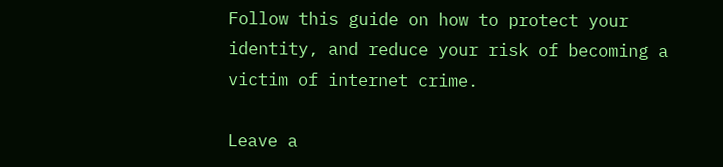Follow this guide on how to protect your identity, and reduce your risk of becoming a victim of internet crime.

Leave a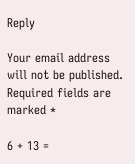Reply

Your email address will not be published. Required fields are marked *

6 + 13 =